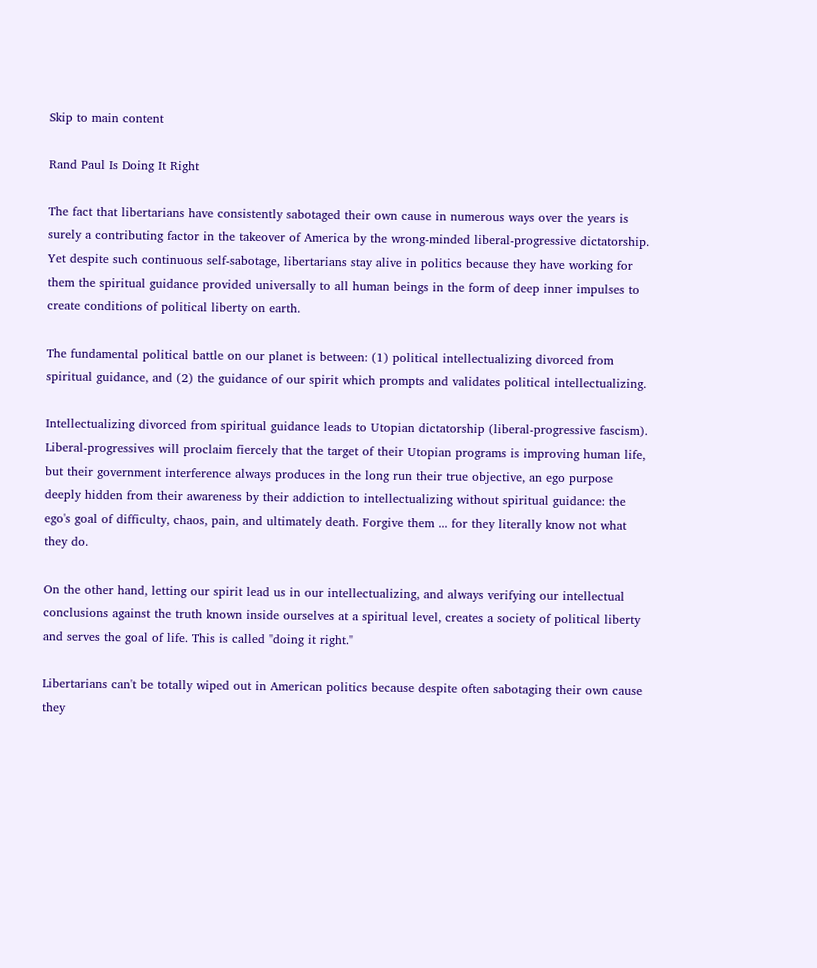Skip to main content

Rand Paul Is Doing It Right

The fact that libertarians have consistently sabotaged their own cause in numerous ways over the years is surely a contributing factor in the takeover of America by the wrong-minded liberal-progressive dictatorship. Yet despite such continuous self-sabotage, libertarians stay alive in politics because they have working for them the spiritual guidance provided universally to all human beings in the form of deep inner impulses to create conditions of political liberty on earth.

The fundamental political battle on our planet is between: (1) political intellectualizing divorced from spiritual guidance, and (2) the guidance of our spirit which prompts and validates political intellectualizing.

Intellectualizing divorced from spiritual guidance leads to Utopian dictatorship (liberal-progressive fascism). Liberal-progressives will proclaim fiercely that the target of their Utopian programs is improving human life, but their government interference always produces in the long run their true objective, an ego purpose deeply hidden from their awareness by their addiction to intellectualizing without spiritual guidance: the ego's goal of difficulty, chaos, pain, and ultimately death. Forgive them ... for they literally know not what they do.

On the other hand, letting our spirit lead us in our intellectualizing, and always verifying our intellectual conclusions against the truth known inside ourselves at a spiritual level, creates a society of political liberty and serves the goal of life. This is called "doing it right."

Libertarians can't be totally wiped out in American politics because despite often sabotaging their own cause they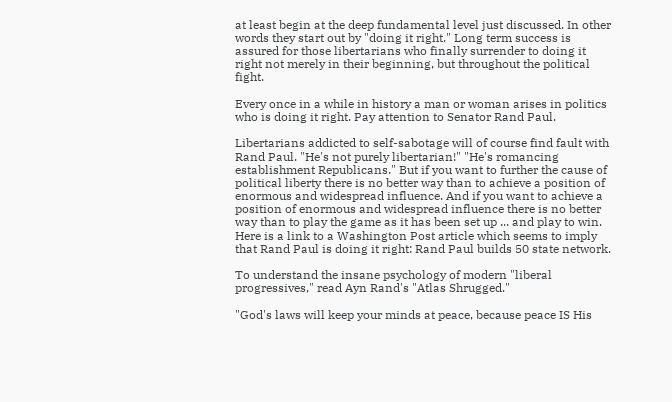at least begin at the deep fundamental level just discussed. In other words they start out by "doing it right." Long term success is assured for those libertarians who finally surrender to doing it right not merely in their beginning, but throughout the political fight.

Every once in a while in history a man or woman arises in politics who is doing it right. Pay attention to Senator Rand Paul.

Libertarians addicted to self-sabotage will of course find fault with Rand Paul. "He's not purely libertarian!" "He's romancing establishment Republicans." But if you want to further the cause of political liberty there is no better way than to achieve a position of enormous and widespread influence. And if you want to achieve a position of enormous and widespread influence there is no better way than to play the game as it has been set up ... and play to win. Here is a link to a Washington Post article which seems to imply that Rand Paul is doing it right: Rand Paul builds 50 state network.

To understand the insane psychology of modern "liberal progressives," read Ayn Rand's "Atlas Shrugged."

"God's laws will keep your minds at peace, because peace IS His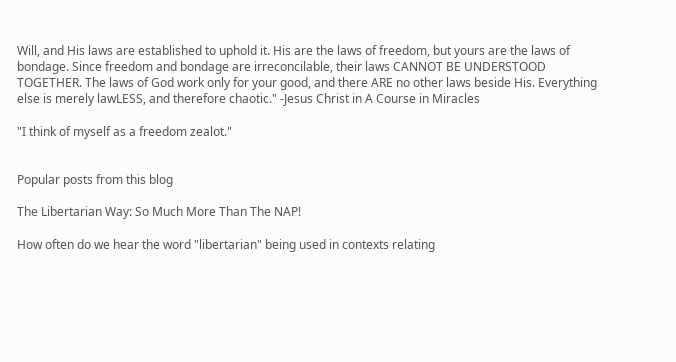Will, and His laws are established to uphold it. His are the laws of freedom, but yours are the laws of bondage. Since freedom and bondage are irreconcilable, their laws CANNOT BE UNDERSTOOD TOGETHER. The laws of God work only for your good, and there ARE no other laws beside His. Everything else is merely lawLESS, and therefore chaotic." -Jesus Christ in A Course in Miracles

"I think of myself as a freedom zealot."


Popular posts from this blog

The Libertarian Way: So Much More Than The NAP!

How often do we hear the word "libertarian" being used in contexts relating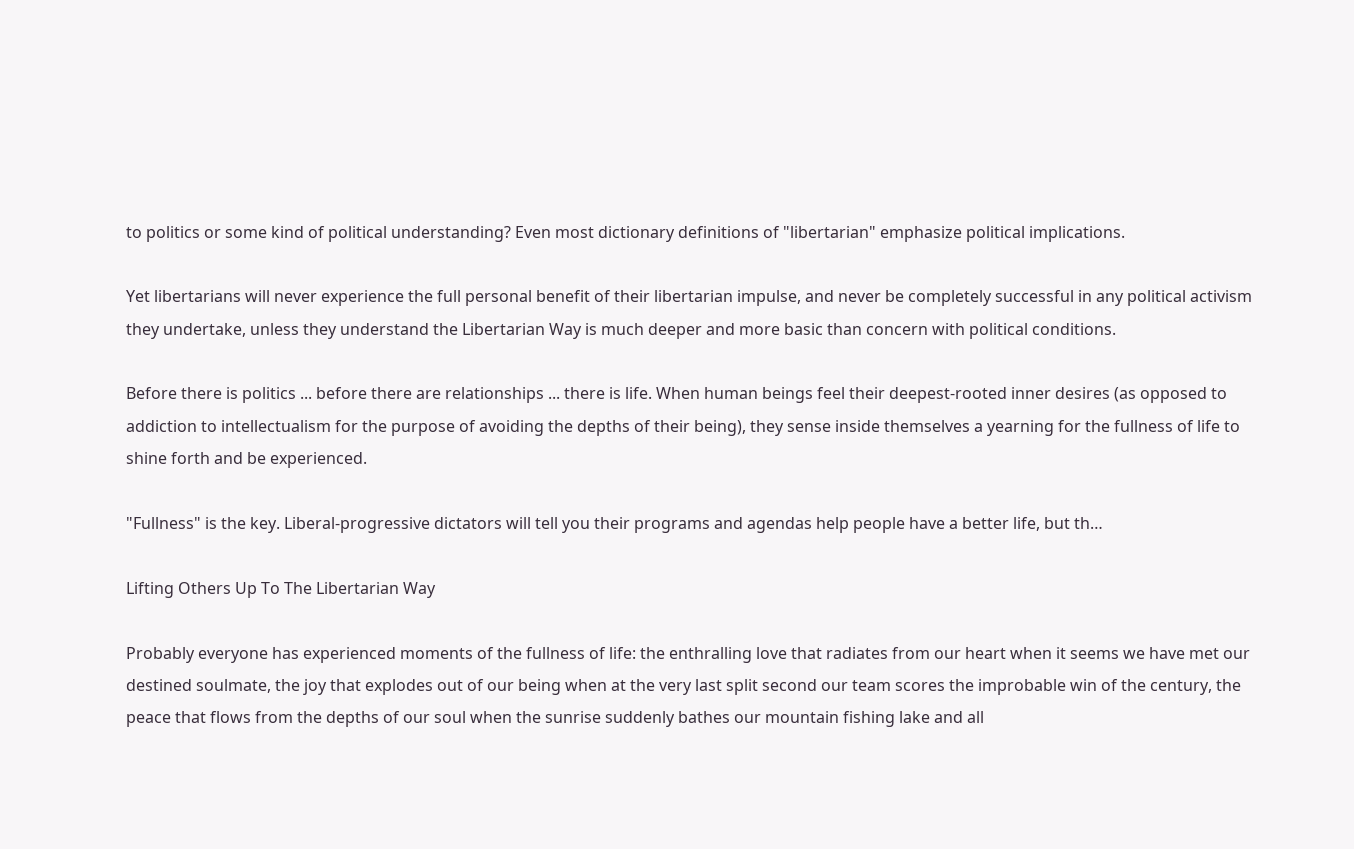to politics or some kind of political understanding? Even most dictionary definitions of "libertarian" emphasize political implications.

Yet libertarians will never experience the full personal benefit of their libertarian impulse, and never be completely successful in any political activism they undertake, unless they understand the Libertarian Way is much deeper and more basic than concern with political conditions.

Before there is politics ... before there are relationships ... there is life. When human beings feel their deepest-rooted inner desires (as opposed to addiction to intellectualism for the purpose of avoiding the depths of their being), they sense inside themselves a yearning for the fullness of life to shine forth and be experienced.

"Fullness" is the key. Liberal-progressive dictators will tell you their programs and agendas help people have a better life, but th…

Lifting Others Up To The Libertarian Way

Probably everyone has experienced moments of the fullness of life: the enthralling love that radiates from our heart when it seems we have met our destined soulmate, the joy that explodes out of our being when at the very last split second our team scores the improbable win of the century, the peace that flows from the depths of our soul when the sunrise suddenly bathes our mountain fishing lake and all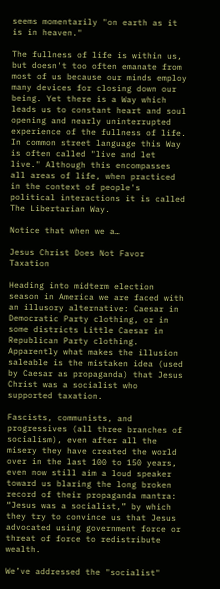seems momentarily "on earth as it is in heaven."

The fullness of life is within us, but doesn't too often emanate from most of us because our minds employ many devices for closing down our being. Yet there is a Way which leads us to constant heart and soul opening and nearly uninterrupted experience of the fullness of life. In common street language this Way is often called "live and let live." Although this encompasses all areas of life, when practiced in the context of people's political interactions it is called The Libertarian Way.

Notice that when we a…

Jesus Christ Does Not Favor Taxation

Heading into midterm election season in America we are faced with an illusory alternative: Caesar in Democratic Party clothing, or in some districts Little Caesar in Republican Party clothing. Apparently what makes the illusion saleable is the mistaken idea (used by Caesar as propaganda) that Jesus Christ was a socialist who supported taxation.

Fascists, communists, and progressives (all three branches of socialism), even after all the misery they have created the world over in the last 100 to 150 years, even now still aim a loud speaker toward us blaring the long broken record of their propaganda mantra: “Jesus was a socialist,” by which they try to convince us that Jesus advocated using government force or threat of force to redistribute wealth.

We’ve addressed the "socialist"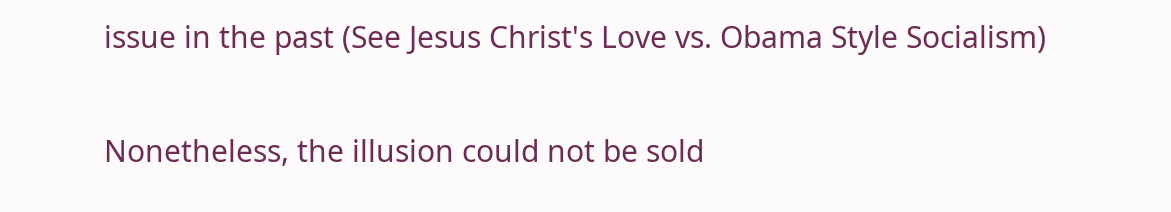issue in the past (See Jesus Christ's Love vs. Obama Style Socialism)

Nonetheless, the illusion could not be sold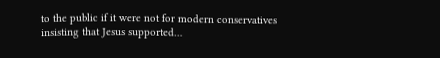to the public if it were not for modern conservatives insisting that Jesus supported…